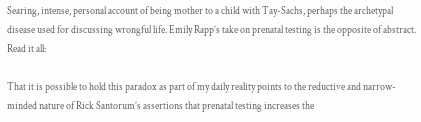Searing, intense, personal account of being mother to a child with Tay-Sachs, perhaps the archetypal disease used for discussing wrongful life. Emily Rapp’s take on prenatal testing is the opposite of abstract. Read it all:

That it is possible to hold this paradox as part of my daily reality points to the reductive and narrow-minded nature of Rick Santorum’s assertions that prenatal testing increases the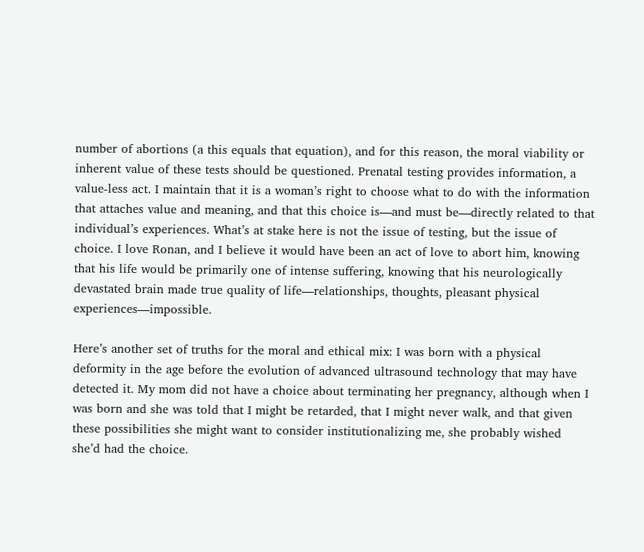number of abortions (a this equals that equation), and for this reason, the moral viability or inherent value of these tests should be questioned. Prenatal testing provides information, a value-less act. I maintain that it is a woman’s right to choose what to do with the information that attaches value and meaning, and that this choice is—and must be—directly related to that individual’s experiences. What’s at stake here is not the issue of testing, but the issue of choice. I love Ronan, and I believe it would have been an act of love to abort him, knowing that his life would be primarily one of intense suffering, knowing that his neurologically devastated brain made true quality of life—relationships, thoughts, pleasant physical experiences—impossible.

Here’s another set of truths for the moral and ethical mix: I was born with a physical deformity in the age before the evolution of advanced ultrasound technology that may have detected it. My mom did not have a choice about terminating her pregnancy, although when I was born and she was told that I might be retarded, that I might never walk, and that given these possibilities she might want to consider institutionalizing me, she probably wished she’d had the choice.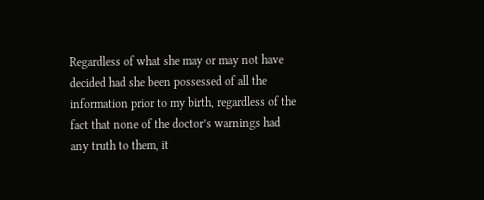Regardless of what she may or may not have decided had she been possessed of all the information prior to my birth, regardless of the fact that none of the doctor’s warnings had any truth to them, it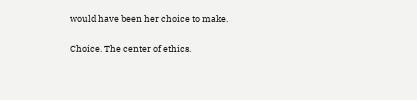would have been her choice to make.

Choice. The center of ethics.